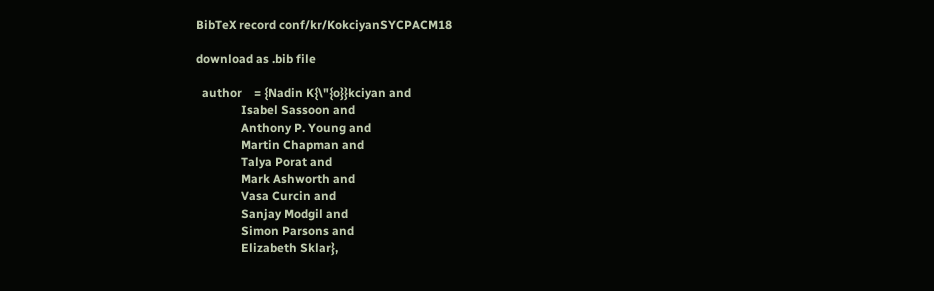BibTeX record conf/kr/KokciyanSYCPACM18

download as .bib file

  author    = {Nadin K{\"{o}}kciyan and
               Isabel Sassoon and
               Anthony P. Young and
               Martin Chapman and
               Talya Porat and
               Mark Ashworth and
               Vasa Curcin and
               Sanjay Modgil and
               Simon Parsons and
               Elizabeth Sklar},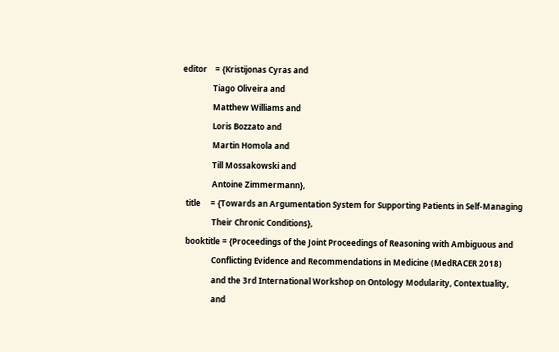editor    = {Kristijonas Cyras and
               Tiago Oliveira and
               Matthew Williams and
               Loris Bozzato and
               Martin Homola and
               Till Mossakowski and
               Antoine Zimmermann},
  title     = {Towards an Argumentation System for Supporting Patients in Self-Managing
               Their Chronic Conditions},
  booktitle = {Proceedings of the Joint Proceedings of Reasoning with Ambiguous and
               Conflicting Evidence and Recommendations in Medicine (MedRACER 2018)
               and the 3rd International Workshop on Ontology Modularity, Contextuality,
               and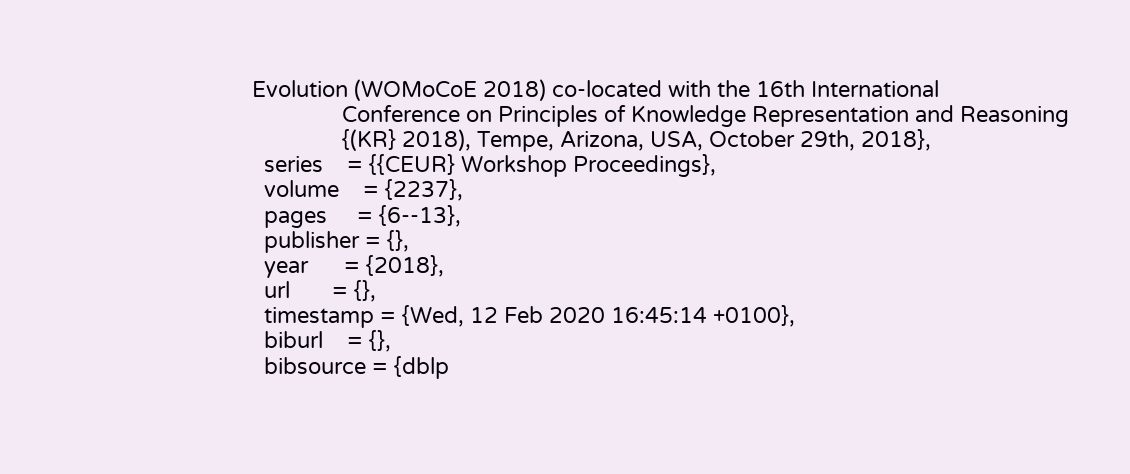Evolution (WOMoCoE 2018) co-located with the 16th International
               Conference on Principles of Knowledge Representation and Reasoning
               {(KR} 2018), Tempe, Arizona, USA, October 29th, 2018},
  series    = {{CEUR} Workshop Proceedings},
  volume    = {2237},
  pages     = {6--13},
  publisher = {},
  year      = {2018},
  url       = {},
  timestamp = {Wed, 12 Feb 2020 16:45:14 +0100},
  biburl    = {},
  bibsource = {dblp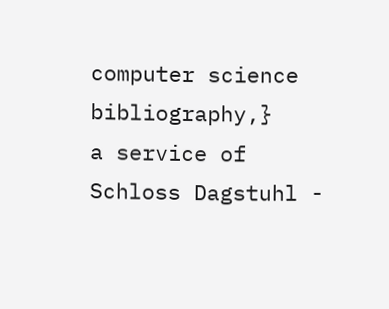computer science bibliography,}
a service of Schloss Dagstuhl -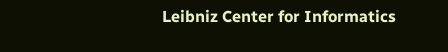Leibniz Center for Informatics